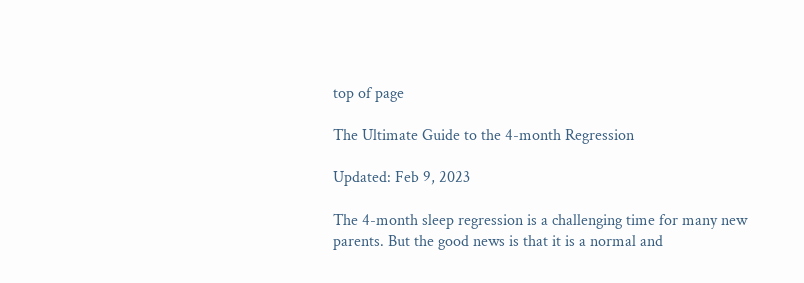top of page

The Ultimate Guide to the 4-month Regression

Updated: Feb 9, 2023

The 4-month sleep regression is a challenging time for many new parents. But the good news is that it is a normal and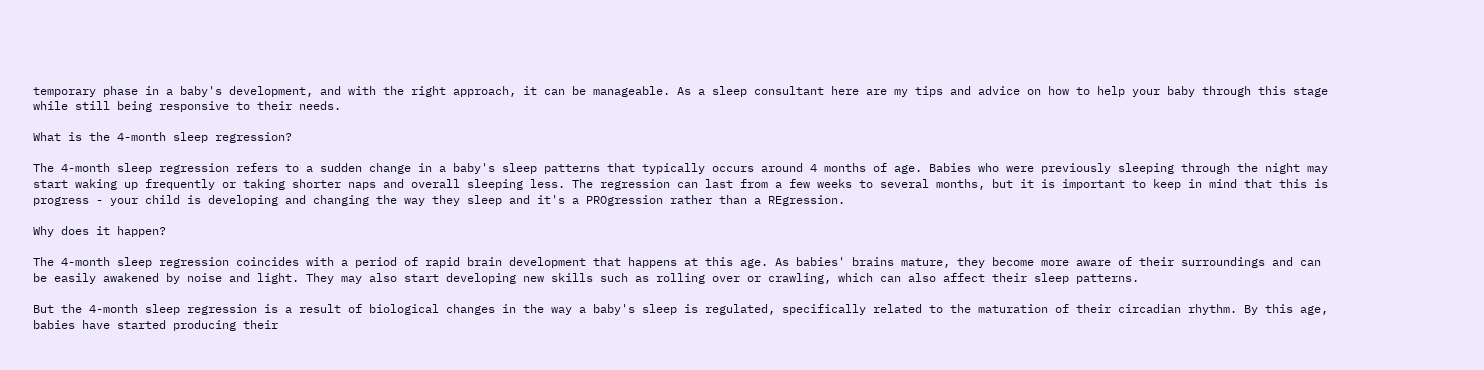temporary phase in a baby's development, and with the right approach, it can be manageable. As a sleep consultant here are my tips and advice on how to help your baby through this stage while still being responsive to their needs.

What is the 4-month sleep regression?

The 4-month sleep regression refers to a sudden change in a baby's sleep patterns that typically occurs around 4 months of age. Babies who were previously sleeping through the night may start waking up frequently or taking shorter naps and overall sleeping less. The regression can last from a few weeks to several months, but it is important to keep in mind that this is progress - your child is developing and changing the way they sleep and it's a PROgression rather than a REgression.

Why does it happen?

The 4-month sleep regression coincides with a period of rapid brain development that happens at this age. As babies' brains mature, they become more aware of their surroundings and can be easily awakened by noise and light. They may also start developing new skills such as rolling over or crawling, which can also affect their sleep patterns.

But the 4-month sleep regression is a result of biological changes in the way a baby's sleep is regulated, specifically related to the maturation of their circadian rhythm. By this age, babies have started producing their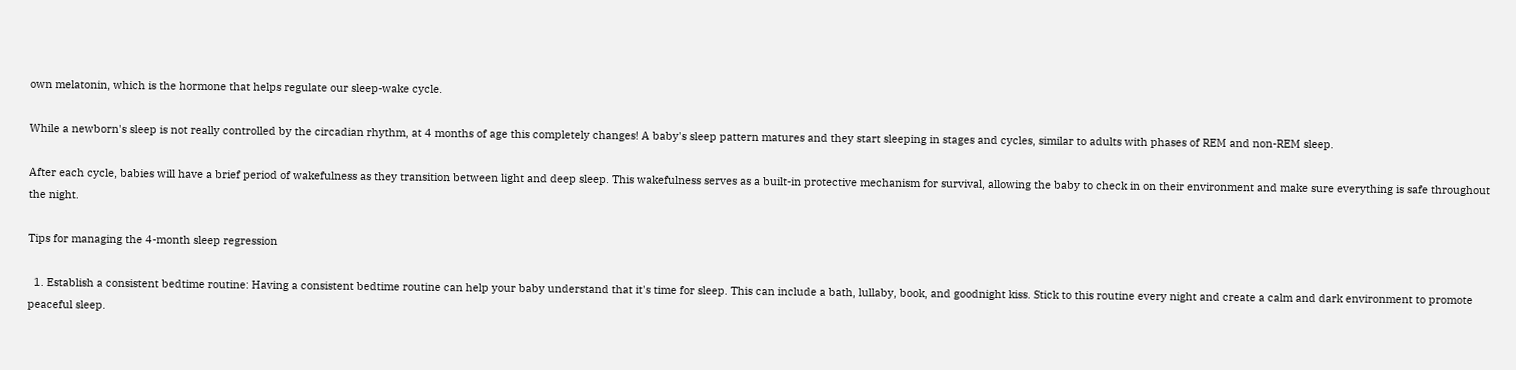own melatonin, which is the hormone that helps regulate our sleep-wake cycle.

While a newborn's sleep is not really controlled by the circadian rhythm, at 4 months of age this completely changes! A baby's sleep pattern matures and they start sleeping in stages and cycles, similar to adults with phases of REM and non-REM sleep.

After each cycle, babies will have a brief period of wakefulness as they transition between light and deep sleep. This wakefulness serves as a built-in protective mechanism for survival, allowing the baby to check in on their environment and make sure everything is safe throughout the night.

Tips for managing the 4-month sleep regression

  1. Establish a consistent bedtime routine: Having a consistent bedtime routine can help your baby understand that it's time for sleep. This can include a bath, lullaby, book, and goodnight kiss. Stick to this routine every night and create a calm and dark environment to promote peaceful sleep.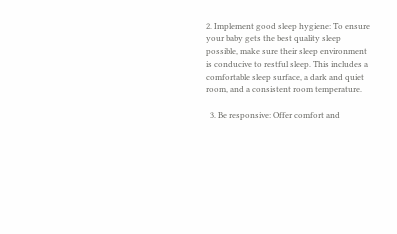2. Implement good sleep hygiene: To ensure your baby gets the best quality sleep possible, make sure their sleep environment is conducive to restful sleep. This includes a comfortable sleep surface, a dark and quiet room, and a consistent room temperature.

  3. Be responsive: Offer comfort and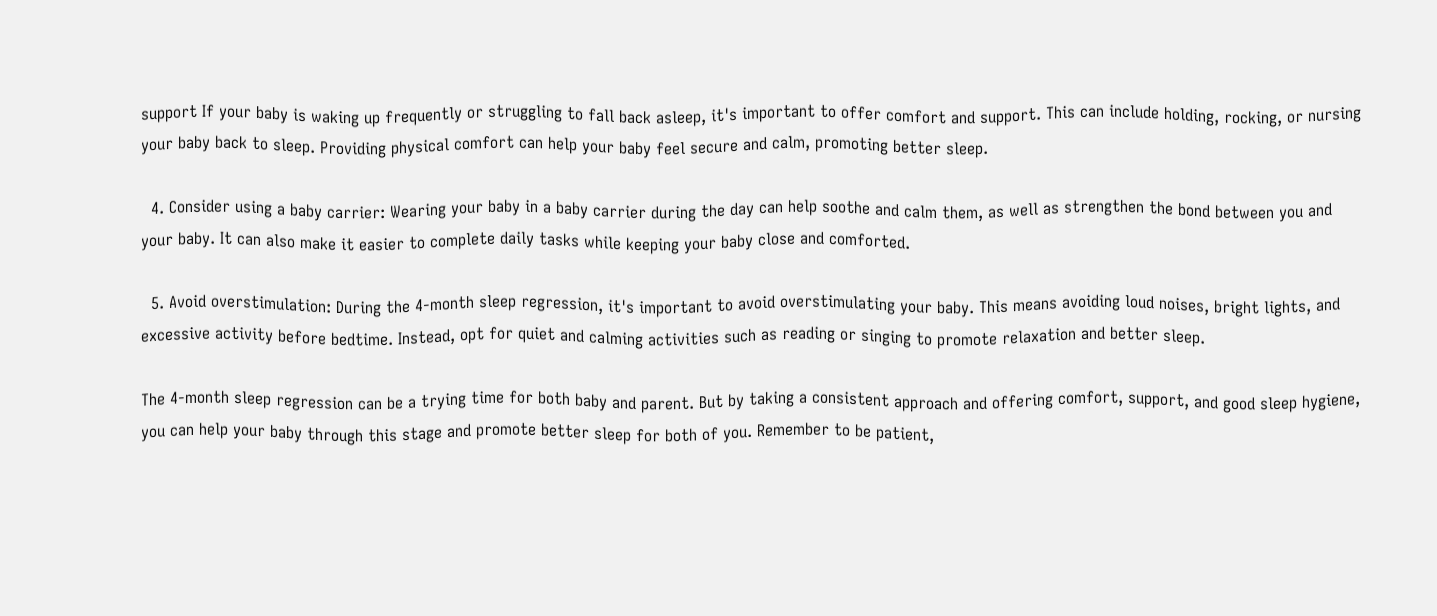support If your baby is waking up frequently or struggling to fall back asleep, it's important to offer comfort and support. This can include holding, rocking, or nursing your baby back to sleep. Providing physical comfort can help your baby feel secure and calm, promoting better sleep.

  4. Consider using a baby carrier: Wearing your baby in a baby carrier during the day can help soothe and calm them, as well as strengthen the bond between you and your baby. It can also make it easier to complete daily tasks while keeping your baby close and comforted.

  5. Avoid overstimulation: During the 4-month sleep regression, it's important to avoid overstimulating your baby. This means avoiding loud noises, bright lights, and excessive activity before bedtime. Instead, opt for quiet and calming activities such as reading or singing to promote relaxation and better sleep.

The 4-month sleep regression can be a trying time for both baby and parent. But by taking a consistent approach and offering comfort, support, and good sleep hygiene, you can help your baby through this stage and promote better sleep for both of you. Remember to be patient,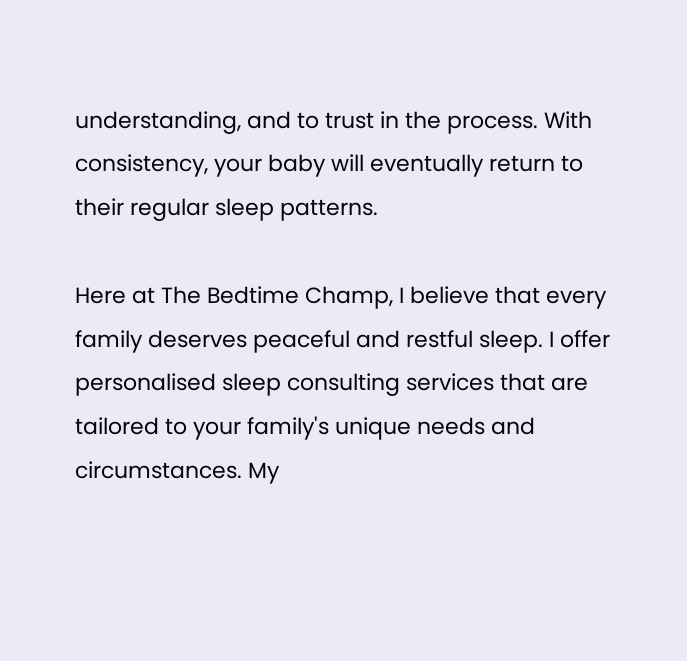understanding, and to trust in the process. With consistency, your baby will eventually return to their regular sleep patterns.

Here at The Bedtime Champ, I believe that every family deserves peaceful and restful sleep. I offer personalised sleep consulting services that are tailored to your family's unique needs and circumstances. My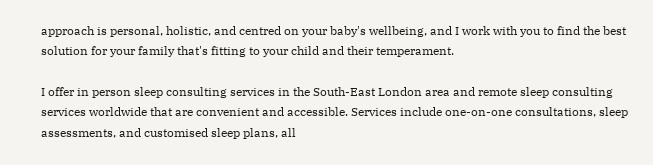approach is personal, holistic, and centred on your baby's wellbeing, and I work with you to find the best solution for your family that's fitting to your child and their temperament.

I offer in person sleep consulting services in the South-East London area and remote sleep consulting services worldwide that are convenient and accessible. Services include one-on-one consultations, sleep assessments, and customised sleep plans, all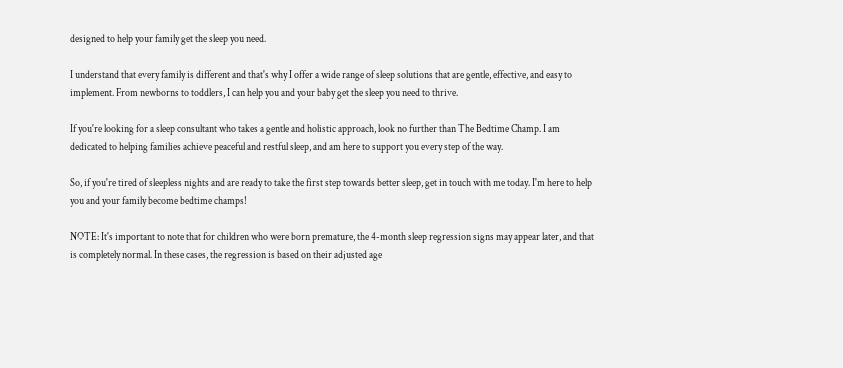designed to help your family get the sleep you need.

I understand that every family is different and that's why I offer a wide range of sleep solutions that are gentle, effective, and easy to implement. From newborns to toddlers, I can help you and your baby get the sleep you need to thrive.

If you're looking for a sleep consultant who takes a gentle and holistic approach, look no further than The Bedtime Champ. I am dedicated to helping families achieve peaceful and restful sleep, and am here to support you every step of the way.

So, if you're tired of sleepless nights and are ready to take the first step towards better sleep, get in touch with me today. I'm here to help you and your family become bedtime champs!

NOTE: It's important to note that for children who were born premature, the 4-month sleep regression signs may appear later, and that is completely normal. In these cases, the regression is based on their adjusted age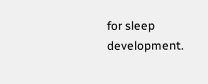for sleep development.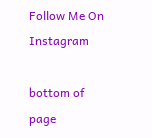Follow Me On Instagram

bottom of page